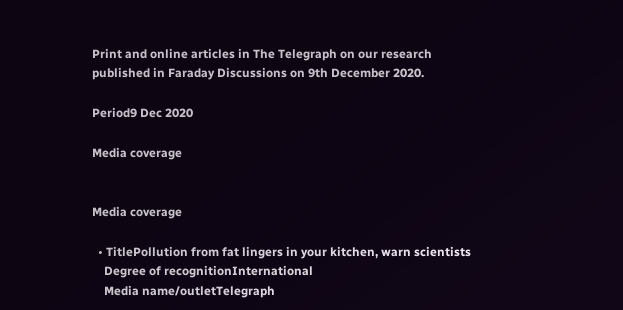Print and online articles in The Telegraph on our research published in Faraday Discussions on 9th December 2020.

Period9 Dec 2020

Media coverage


Media coverage

  • TitlePollution from fat lingers in your kitchen, warn scientists
    Degree of recognitionInternational
    Media name/outletTelegraph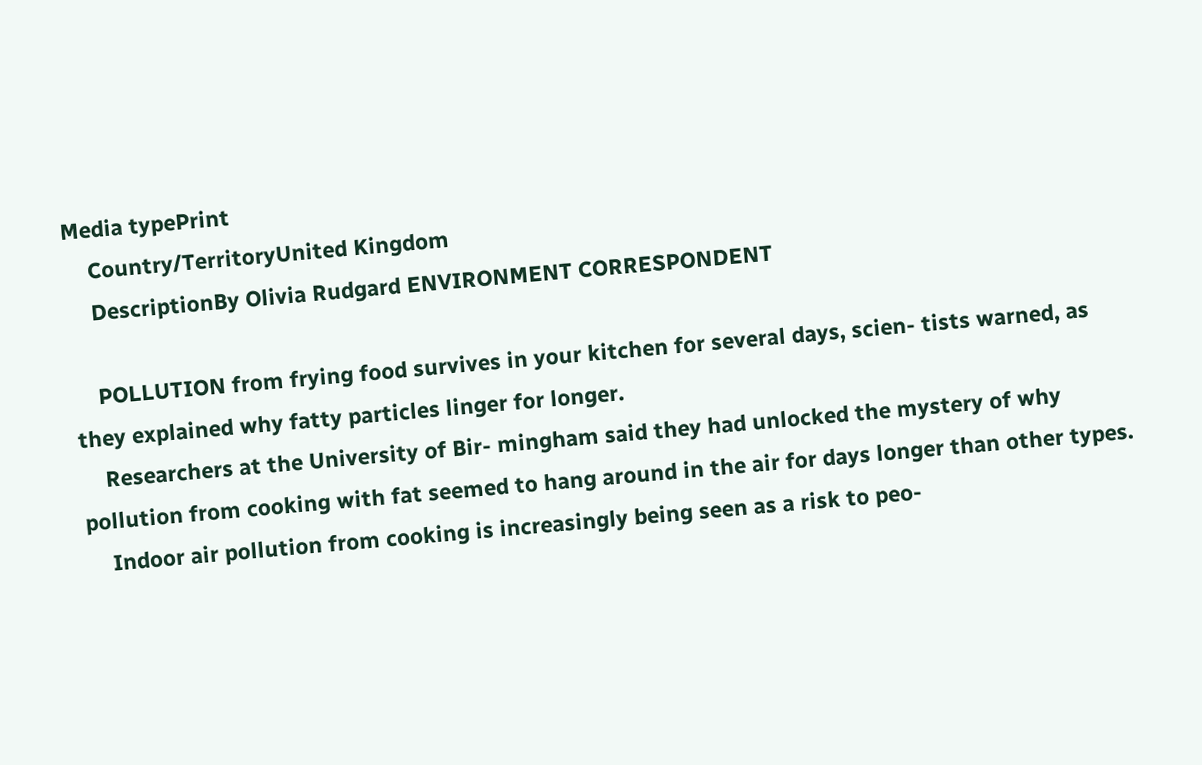Media typePrint
    Country/TerritoryUnited Kingdom
    DescriptionBy Olivia Rudgard ENVIRONMENT CORRESPONDENT

    POLLUTION from frying food survives in your kitchen for several days, scien- tists warned, as they explained why fatty particles linger for longer.
    Researchers at the University of Bir- mingham said they had unlocked the mystery of why pollution from cooking with fat seemed to hang around in the air for days longer than other types.
    Indoor air pollution from cooking is increasingly being seen as a risk to peo-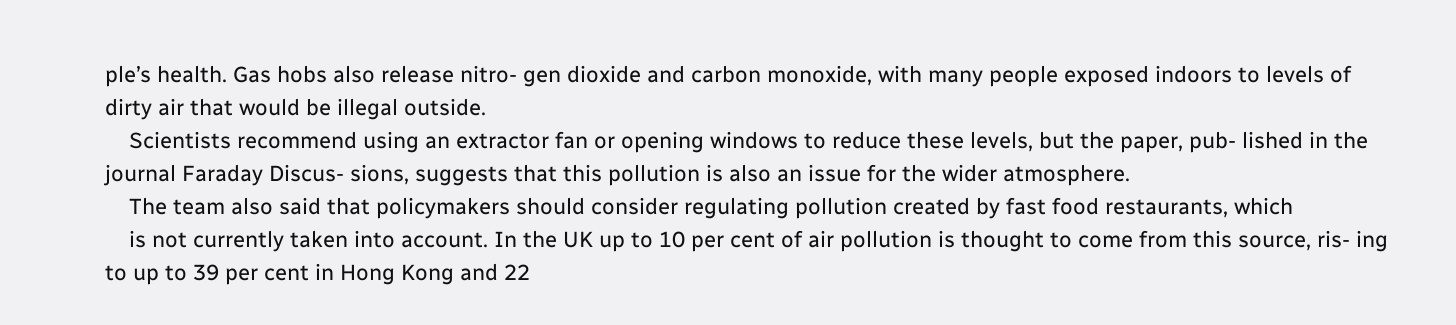ple’s health. Gas hobs also release nitro- gen dioxide and carbon monoxide, with many people exposed indoors to levels of dirty air that would be illegal outside.
    Scientists recommend using an extractor fan or opening windows to reduce these levels, but the paper, pub- lished in the journal Faraday Discus- sions, suggests that this pollution is also an issue for the wider atmosphere.
    The team also said that policymakers should consider regulating pollution created by fast food restaurants, which
    is not currently taken into account. In the UK up to 10 per cent of air pollution is thought to come from this source, ris- ing to up to 39 per cent in Hong Kong and 22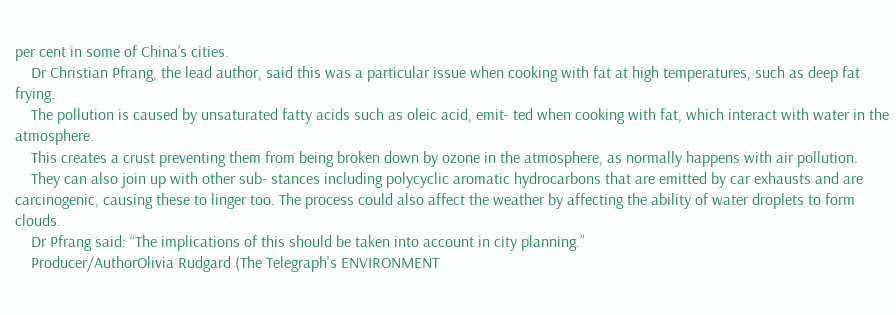per cent in some of China’s cities.
    Dr Christian Pfrang, the lead author, said this was a particular issue when cooking with fat at high temperatures, such as deep fat frying.
    The pollution is caused by unsaturated fatty acids such as oleic acid, emit- ted when cooking with fat, which interact with water in the atmosphere.
    This creates a crust preventing them from being broken down by ozone in the atmosphere, as normally happens with air pollution.
    They can also join up with other sub- stances including polycyclic aromatic hydrocarbons that are emitted by car exhausts and are carcinogenic, causing these to linger too. The process could also affect the weather by affecting the ability of water droplets to form clouds.
    Dr Pfrang said: “The implications of this should be taken into account in city planning.”
    Producer/AuthorOlivia Rudgard (The Telegraph's ENVIRONMENT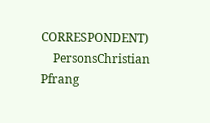CORRESPONDENT)
    PersonsChristian Pfrang